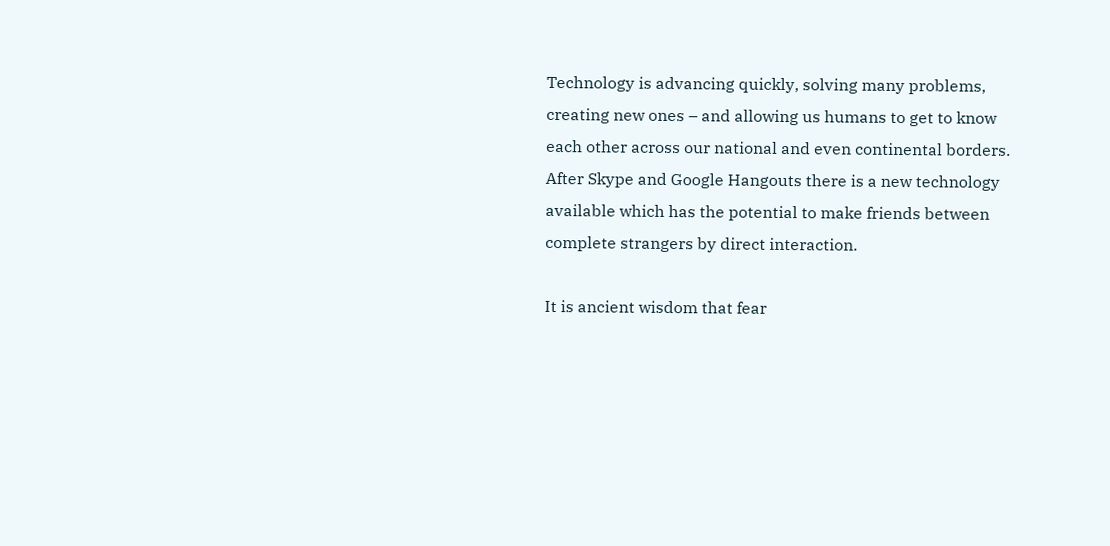Technology is advancing quickly, solving many problems, creating new ones – and allowing us humans to get to know each other across our national and even continental borders. After Skype and Google Hangouts there is a new technology available which has the potential to make friends between complete strangers by direct interaction.

It is ancient wisdom that fear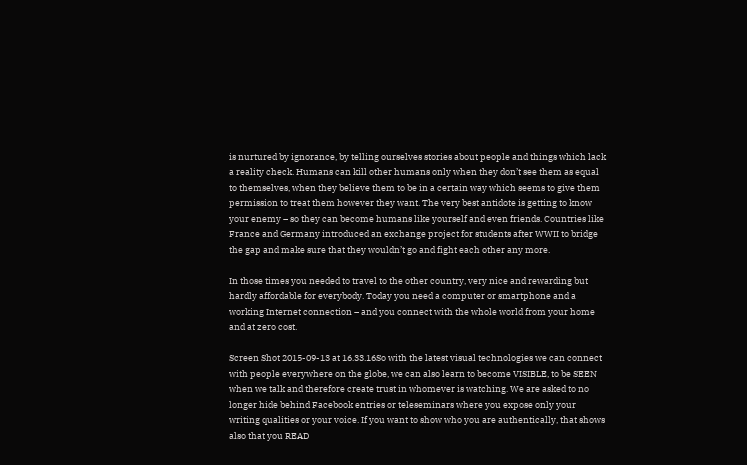is nurtured by ignorance, by telling ourselves stories about people and things which lack a reality check. Humans can kill other humans only when they don’t see them as equal to themselves, when they believe them to be in a certain way which seems to give them permission to treat them however they want. The very best antidote is getting to know your enemy – so they can become humans like yourself and even friends. Countries like France and Germany introduced an exchange project for students after WWII to bridge the gap and make sure that they wouldn’t go and fight each other any more.

In those times you needed to travel to the other country, very nice and rewarding but hardly affordable for everybody. Today you need a computer or smartphone and a working Internet connection – and you connect with the whole world from your home and at zero cost.

Screen Shot 2015-09-13 at 16.33.16So with the latest visual technologies we can connect with people everywhere on the globe, we can also learn to become VISIBLE, to be SEEN when we talk and therefore create trust in whomever is watching. We are asked to no longer hide behind Facebook entries or teleseminars where you expose only your writing qualities or your voice. If you want to show who you are authentically, that shows also that you READ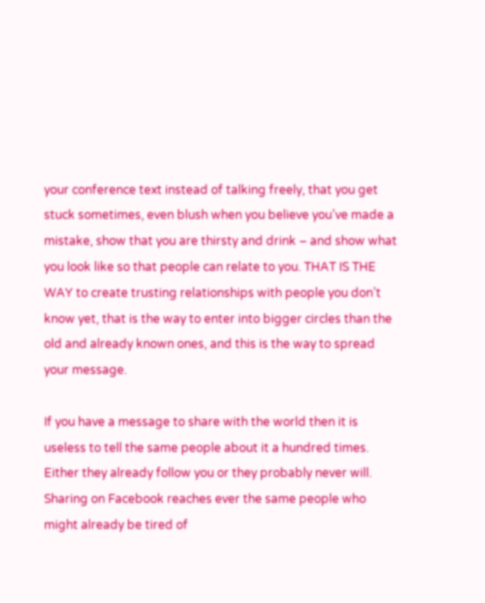your conference text instead of talking freely, that you get stuck sometimes, even blush when you believe you’ve made a mistake, show that you are thirsty and drink – and show what you look like so that people can relate to you. THAT IS THE WAY to create trusting relationships with people you don’t know yet, that is the way to enter into bigger circles than the old and already known ones, and this is the way to spread your message.

If you have a message to share with the world then it is useless to tell the same people about it a hundred times. Either they already follow you or they probably never will. Sharing on Facebook reaches ever the same people who might already be tired of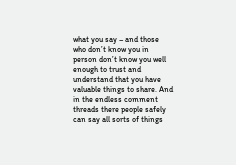what you say – and those who don’t know you in person don’t know you well enough to trust and understand that you have valuable things to share. And in the endless comment threads there people safely can say all sorts of things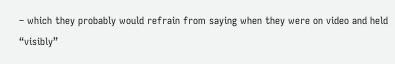– which they probably would refrain from saying when they were on video and held “visibly”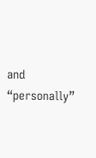and “personally”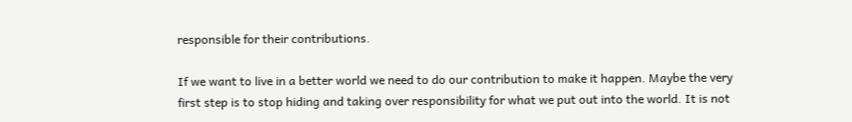responsible for their contributions.

If we want to live in a better world we need to do our contribution to make it happen. Maybe the very first step is to stop hiding and taking over responsibility for what we put out into the world. It is not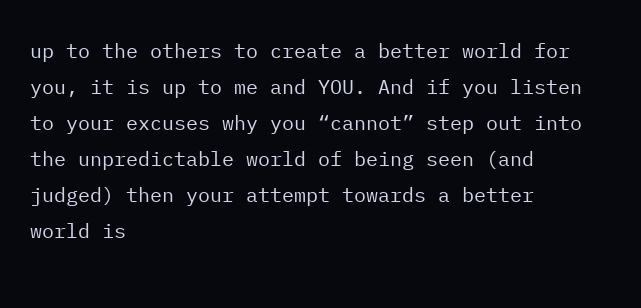up to the others to create a better world for you, it is up to me and YOU. And if you listen to your excuses why you “cannot” step out into the unpredictable world of being seen (and judged) then your attempt towards a better world is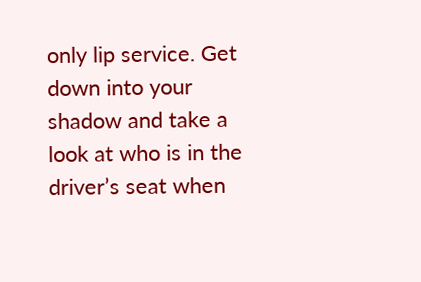only lip service. Get down into your shadow and take a look at who is in the driver’s seat when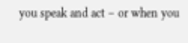you speak and act – or when you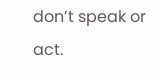don’t speak or act.